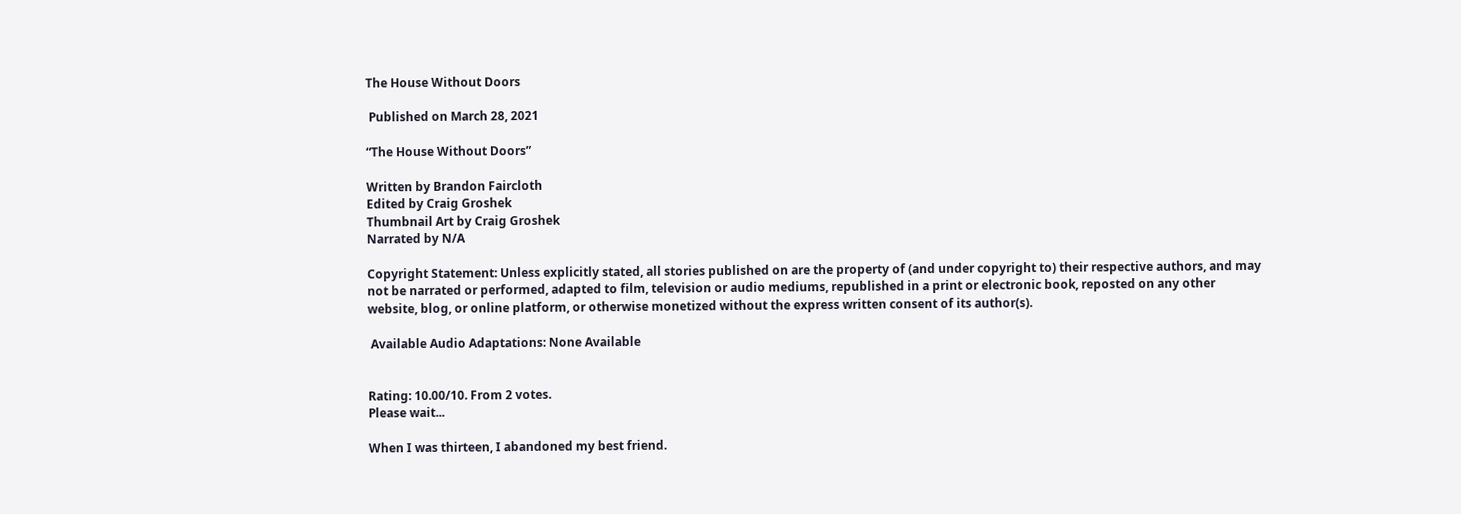The House Without Doors

 Published on March 28, 2021

“The House Without Doors”

Written by Brandon Faircloth
Edited by Craig Groshek
Thumbnail Art by Craig Groshek
Narrated by N/A

Copyright Statement: Unless explicitly stated, all stories published on are the property of (and under copyright to) their respective authors, and may not be narrated or performed, adapted to film, television or audio mediums, republished in a print or electronic book, reposted on any other website, blog, or online platform, or otherwise monetized without the express written consent of its author(s).

 Available Audio Adaptations: None Available


Rating: 10.00/10. From 2 votes.
Please wait...

When I was thirteen, I abandoned my best friend.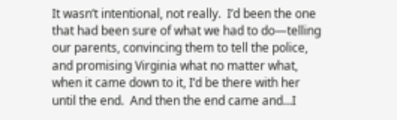It wasn’t intentional, not really.  I’d been the one that had been sure of what we had to do—telling our parents, convincing them to tell the police, and promising Virginia what no matter what, when it came down to it, I’d be there with her until the end.  And then the end came and…I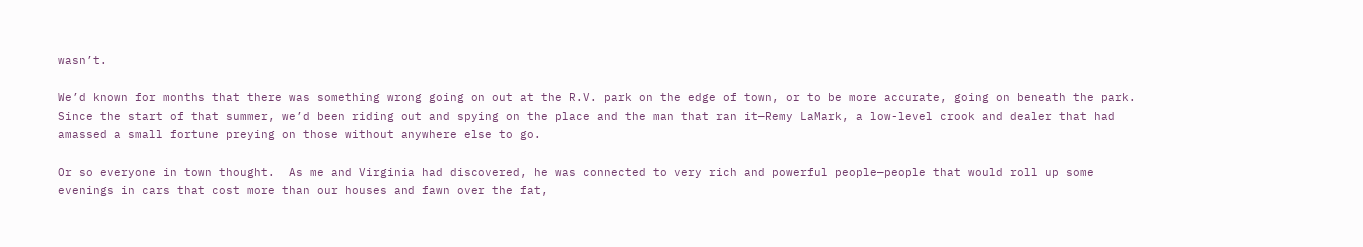wasn’t.

We’d known for months that there was something wrong going on out at the R.V. park on the edge of town, or to be more accurate, going on beneath the park.  Since the start of that summer, we’d been riding out and spying on the place and the man that ran it—Remy LaMark, a low-level crook and dealer that had amassed a small fortune preying on those without anywhere else to go.

Or so everyone in town thought.  As me and Virginia had discovered, he was connected to very rich and powerful people—people that would roll up some evenings in cars that cost more than our houses and fawn over the fat,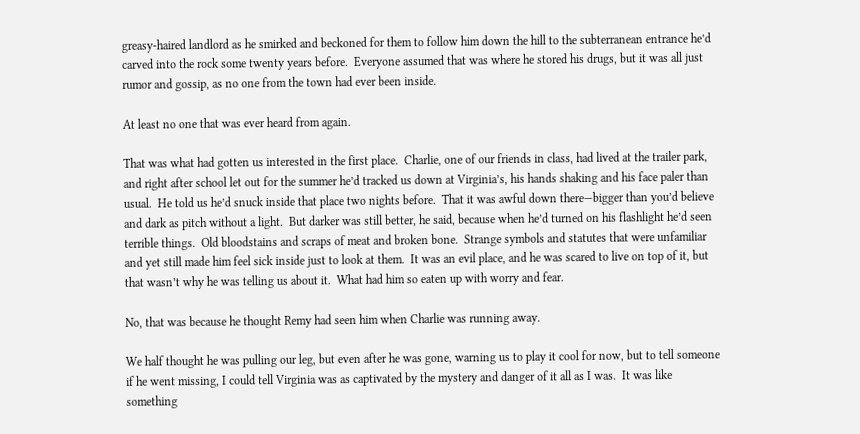greasy-haired landlord as he smirked and beckoned for them to follow him down the hill to the subterranean entrance he’d carved into the rock some twenty years before.  Everyone assumed that was where he stored his drugs, but it was all just rumor and gossip, as no one from the town had ever been inside.

At least no one that was ever heard from again.

That was what had gotten us interested in the first place.  Charlie, one of our friends in class, had lived at the trailer park, and right after school let out for the summer he’d tracked us down at Virginia’s, his hands shaking and his face paler than usual.  He told us he’d snuck inside that place two nights before.  That it was awful down there—bigger than you’d believe and dark as pitch without a light.  But darker was still better, he said, because when he’d turned on his flashlight he’d seen terrible things.  Old bloodstains and scraps of meat and broken bone.  Strange symbols and statutes that were unfamiliar and yet still made him feel sick inside just to look at them.  It was an evil place, and he was scared to live on top of it, but that wasn’t why he was telling us about it.  What had him so eaten up with worry and fear.

No, that was because he thought Remy had seen him when Charlie was running away.

We half thought he was pulling our leg, but even after he was gone, warning us to play it cool for now, but to tell someone if he went missing, I could tell Virginia was as captivated by the mystery and danger of it all as I was.  It was like something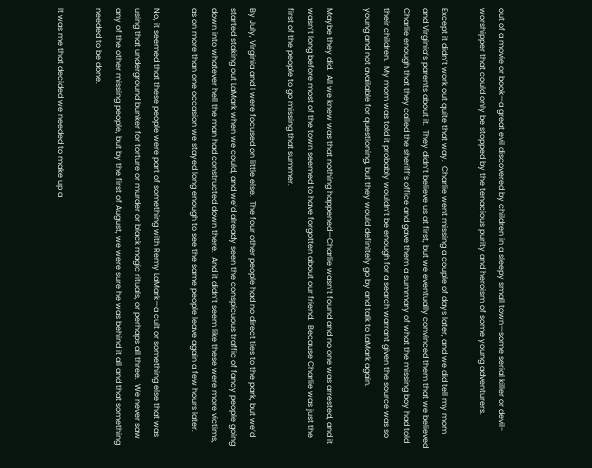out of a movie or book—a great evil discovered by children in a sleepy small town—some serial killer or devil-worshipper that could only be stopped by the tenacious purity and heroism of some young adventurers.

Except it didn’t work out quite that way.  Charlie went missing a couple of days later, and we did tell my mom and Virginia’s parents about it.  They didn’t believe us at first, but we eventually convinced them that we believed Charlie enough that they called the sheriff’s office and gave them a summary of what the missing boy had told their children.  My mom was told it probably wouldn’t be enough for a search warrant given the source was so young and not available for questioning, but they would definitely go by and talk to LaMark again.

Maybe they did.  All we knew was that nothing happened—Charlie wasn’t found and no one was arrested, and it wasn’t long before most of the town seemed to have forgotten about our friend.  Because Charlie was just the first of the people to go missing that summer.

By July, Virginia and I were focused on little else.  The four other people had no direct ties to the park, but we’d started staking out LaMark when we could, and we’d already seen the conspicuous traffic of fancy people going down into whatever hell the man had constructed down there.  And it didn’t seem like these were more victims, as on more than one occasion we stayed long enough to see the same people leave again a few hours later.

No, it seemed that these people were part of something with Remy LaMark—a cult or something else that was using that underground bunker for torture or murder or black magic rituals, or perhaps all three.  We never saw any of the other missing people, but by the first of August, we were sure he was behind it all and that something needed to be done.

It was me that decided we needed to make up a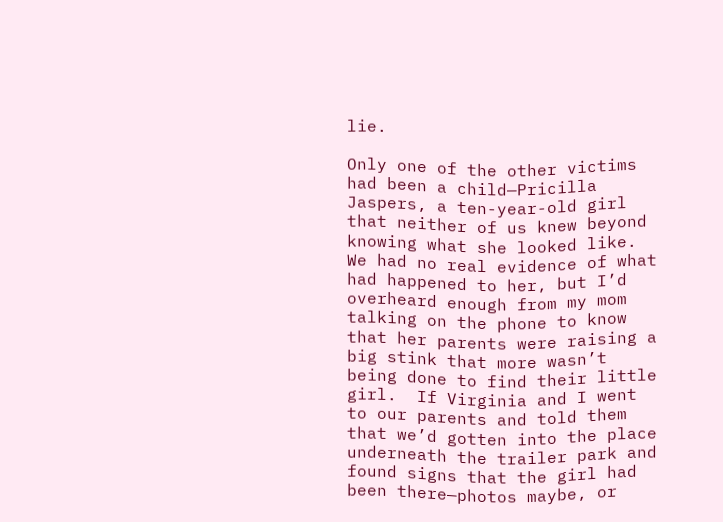lie.

Only one of the other victims had been a child—Pricilla Jaspers, a ten-year-old girl that neither of us knew beyond knowing what she looked like.  We had no real evidence of what had happened to her, but I’d overheard enough from my mom talking on the phone to know that her parents were raising a big stink that more wasn’t being done to find their little girl.  If Virginia and I went to our parents and told them that we’d gotten into the place underneath the trailer park and found signs that the girl had been there—photos maybe, or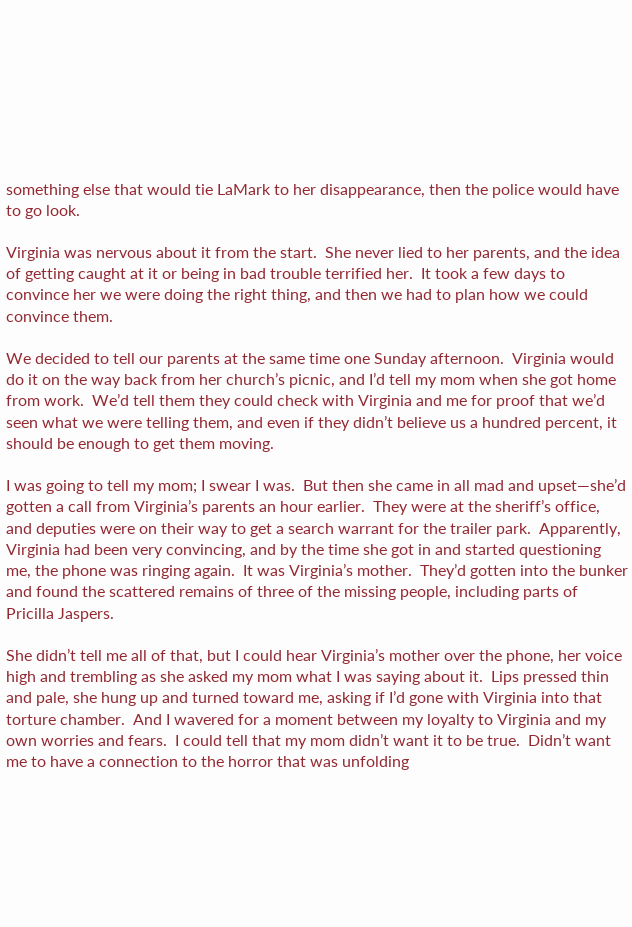something else that would tie LaMark to her disappearance, then the police would have to go look.

Virginia was nervous about it from the start.  She never lied to her parents, and the idea of getting caught at it or being in bad trouble terrified her.  It took a few days to convince her we were doing the right thing, and then we had to plan how we could convince them.

We decided to tell our parents at the same time one Sunday afternoon.  Virginia would do it on the way back from her church’s picnic, and I’d tell my mom when she got home from work.  We’d tell them they could check with Virginia and me for proof that we’d seen what we were telling them, and even if they didn’t believe us a hundred percent, it should be enough to get them moving.

I was going to tell my mom; I swear I was.  But then she came in all mad and upset—she’d gotten a call from Virginia’s parents an hour earlier.  They were at the sheriff’s office, and deputies were on their way to get a search warrant for the trailer park.  Apparently, Virginia had been very convincing, and by the time she got in and started questioning me, the phone was ringing again.  It was Virginia’s mother.  They’d gotten into the bunker and found the scattered remains of three of the missing people, including parts of Pricilla Jaspers.

She didn’t tell me all of that, but I could hear Virginia’s mother over the phone, her voice high and trembling as she asked my mom what I was saying about it.  Lips pressed thin and pale, she hung up and turned toward me, asking if I’d gone with Virginia into that torture chamber.  And I wavered for a moment between my loyalty to Virginia and my own worries and fears.  I could tell that my mom didn’t want it to be true.  Didn’t want me to have a connection to the horror that was unfolding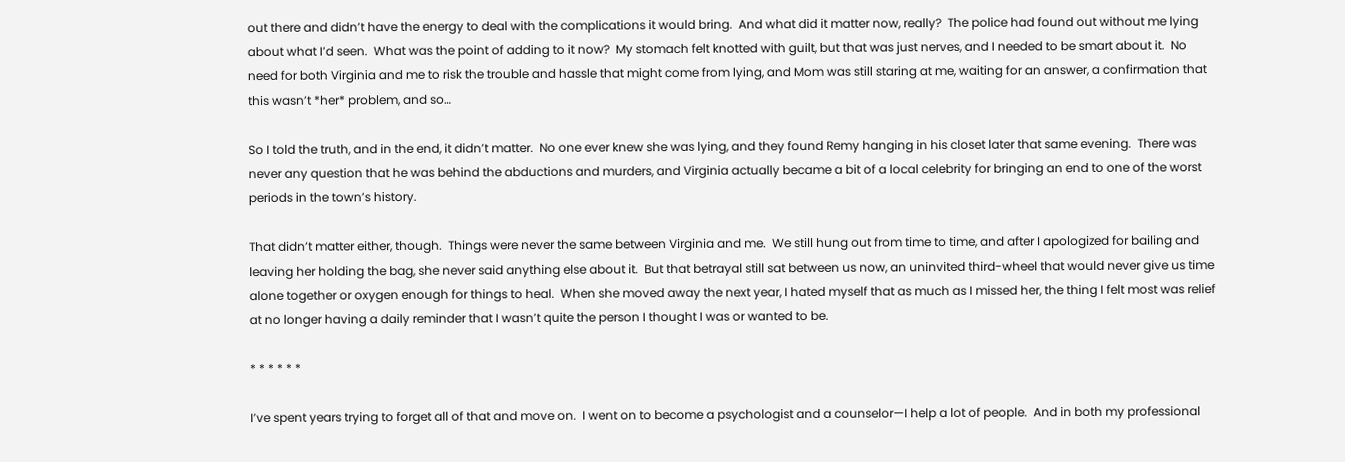out there and didn’t have the energy to deal with the complications it would bring.  And what did it matter now, really?  The police had found out without me lying about what I’d seen.  What was the point of adding to it now?  My stomach felt knotted with guilt, but that was just nerves, and I needed to be smart about it.  No need for both Virginia and me to risk the trouble and hassle that might come from lying, and Mom was still staring at me, waiting for an answer, a confirmation that this wasn’t *her* problem, and so…

So I told the truth, and in the end, it didn’t matter.  No one ever knew she was lying, and they found Remy hanging in his closet later that same evening.  There was never any question that he was behind the abductions and murders, and Virginia actually became a bit of a local celebrity for bringing an end to one of the worst periods in the town’s history.

That didn’t matter either, though.  Things were never the same between Virginia and me.  We still hung out from time to time, and after I apologized for bailing and leaving her holding the bag, she never said anything else about it.  But that betrayal still sat between us now, an uninvited third-wheel that would never give us time alone together or oxygen enough for things to heal.  When she moved away the next year, I hated myself that as much as I missed her, the thing I felt most was relief at no longer having a daily reminder that I wasn’t quite the person I thought I was or wanted to be.

* * * * * *

I’ve spent years trying to forget all of that and move on.  I went on to become a psychologist and a counselor—I help a lot of people.  And in both my professional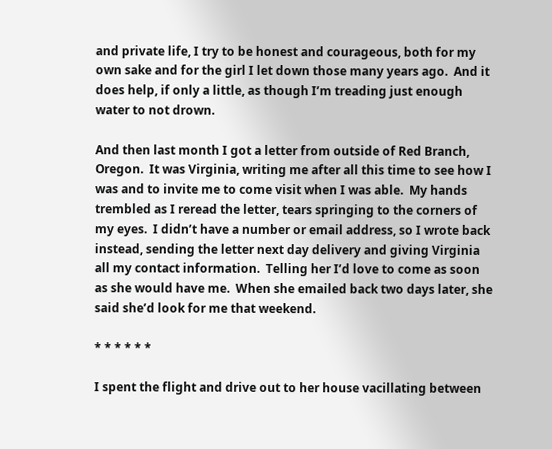and private life, I try to be honest and courageous, both for my own sake and for the girl I let down those many years ago.  And it does help, if only a little, as though I’m treading just enough water to not drown.

And then last month I got a letter from outside of Red Branch, Oregon.  It was Virginia, writing me after all this time to see how I was and to invite me to come visit when I was able.  My hands trembled as I reread the letter, tears springing to the corners of my eyes.  I didn’t have a number or email address, so I wrote back instead, sending the letter next day delivery and giving Virginia all my contact information.  Telling her I’d love to come as soon as she would have me.  When she emailed back two days later, she said she’d look for me that weekend.

* * * * * *

I spent the flight and drive out to her house vacillating between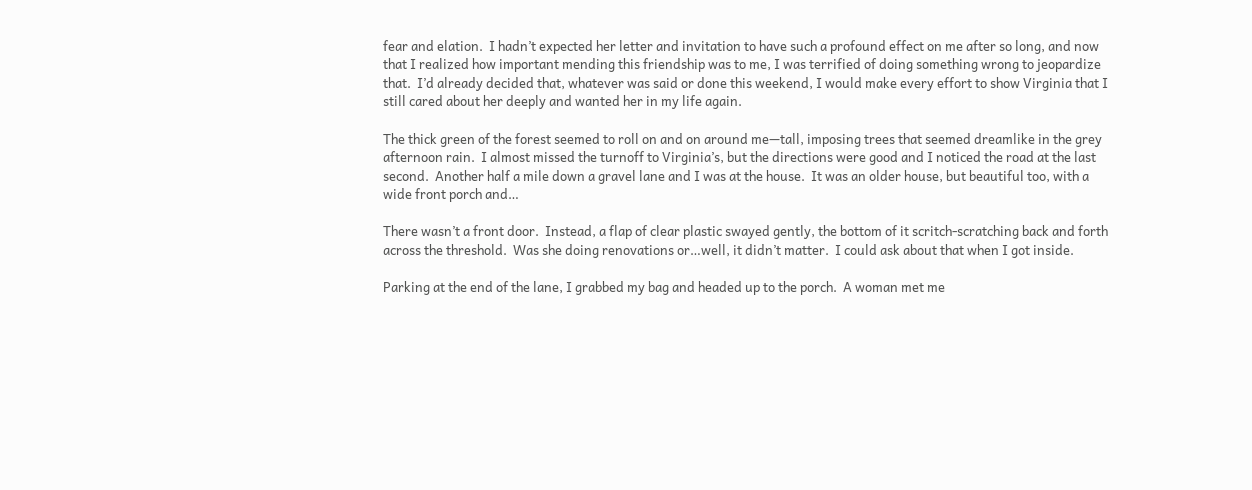fear and elation.  I hadn’t expected her letter and invitation to have such a profound effect on me after so long, and now that I realized how important mending this friendship was to me, I was terrified of doing something wrong to jeopardize that.  I’d already decided that, whatever was said or done this weekend, I would make every effort to show Virginia that I still cared about her deeply and wanted her in my life again.

The thick green of the forest seemed to roll on and on around me—tall, imposing trees that seemed dreamlike in the grey afternoon rain.  I almost missed the turnoff to Virginia’s, but the directions were good and I noticed the road at the last second.  Another half a mile down a gravel lane and I was at the house.  It was an older house, but beautiful too, with a wide front porch and…

There wasn’t a front door.  Instead, a flap of clear plastic swayed gently, the bottom of it scritch-scratching back and forth across the threshold.  Was she doing renovations or…well, it didn’t matter.  I could ask about that when I got inside.

Parking at the end of the lane, I grabbed my bag and headed up to the porch.  A woman met me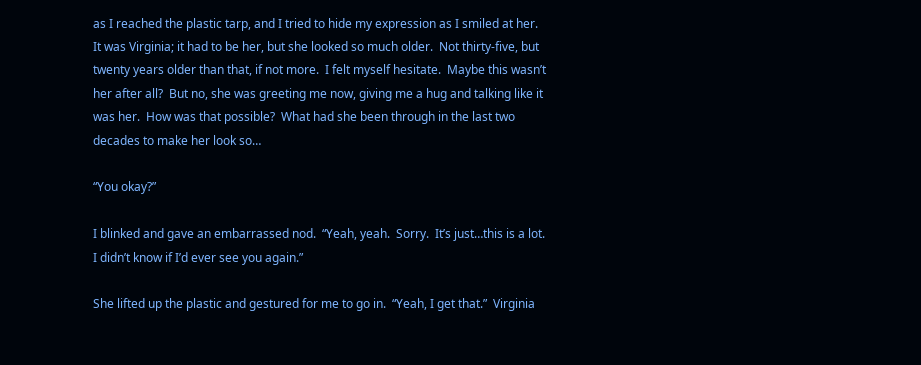as I reached the plastic tarp, and I tried to hide my expression as I smiled at her.  It was Virginia; it had to be her, but she looked so much older.  Not thirty-five, but twenty years older than that, if not more.  I felt myself hesitate.  Maybe this wasn’t her after all?  But no, she was greeting me now, giving me a hug and talking like it was her.  How was that possible?  What had she been through in the last two decades to make her look so…

“You okay?”

I blinked and gave an embarrassed nod.  “Yeah, yeah.  Sorry.  It’s just…this is a lot.  I didn’t know if I’d ever see you again.”

She lifted up the plastic and gestured for me to go in.  “Yeah, I get that.”  Virginia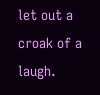let out a croak of a laugh.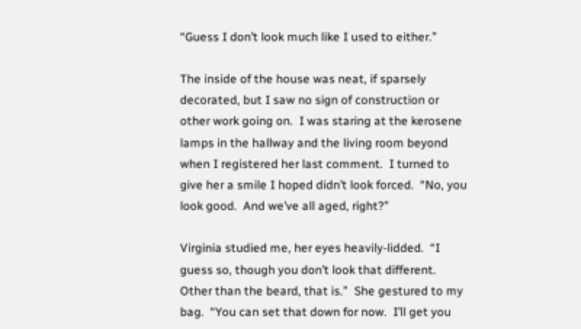“Guess I don’t look much like I used to either.”

The inside of the house was neat, if sparsely decorated, but I saw no sign of construction or other work going on.  I was staring at the kerosene lamps in the hallway and the living room beyond when I registered her last comment.  I turned to give her a smile I hoped didn’t look forced.  “No, you look good.  And we’ve all aged, right?”

Virginia studied me, her eyes heavily-lidded.  “I guess so, though you don’t look that different.  Other than the beard, that is.”  She gestured to my bag.  “You can set that down for now.  I’ll get you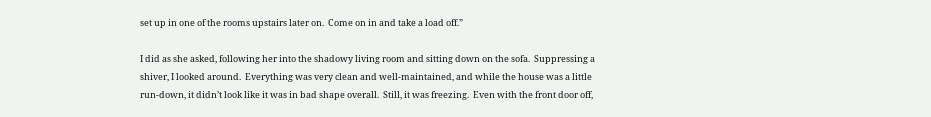set up in one of the rooms upstairs later on.  Come on in and take a load off.”

I did as she asked, following her into the shadowy living room and sitting down on the sofa.  Suppressing a shiver, I looked around.  Everything was very clean and well-maintained, and while the house was a little run-down, it didn’t look like it was in bad shape overall.  Still, it was freezing.  Even with the front door off,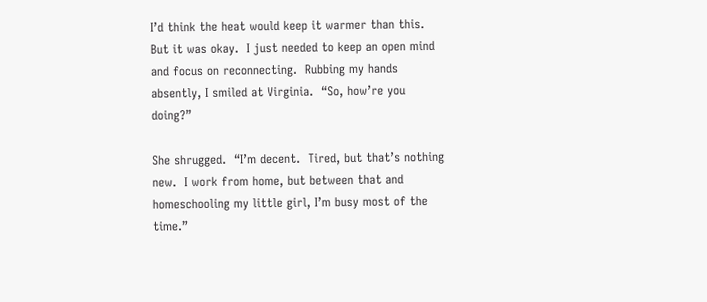I’d think the heat would keep it warmer than this.  But it was okay.  I just needed to keep an open mind and focus on reconnecting.  Rubbing my hands absently, I smiled at Virginia.  “So, how’re you doing?”

She shrugged.  “I’m decent.  Tired, but that’s nothing new.  I work from home, but between that and homeschooling my little girl, I’m busy most of the time.”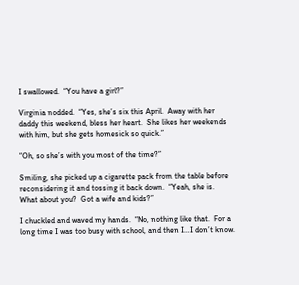I swallowed.  “You have a girl?”

Virginia nodded.  “Yes, she’s six this April.  Away with her daddy this weekend, bless her heart.  She likes her weekends with him, but she gets homesick so quick.”

“Oh, so she’s with you most of the time?”

Smiling, she picked up a cigarette pack from the table before reconsidering it and tossing it back down.  “Yeah, she is.  What about you?  Got a wife and kids?”

I chuckled and waved my hands.  “No, nothing like that.  For a long time I was too busy with school, and then I…I don’t know.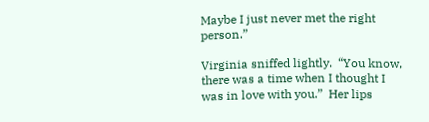Maybe I just never met the right person.”

Virginia sniffed lightly.  “You know, there was a time when I thought I was in love with you.”  Her lips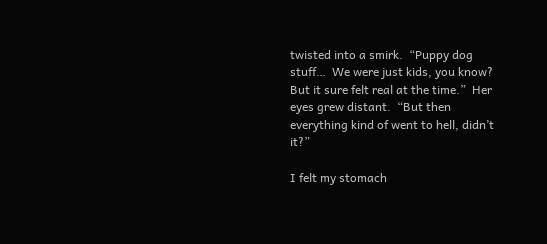twisted into a smirk.  “Puppy dog stuff…  We were just kids, you know?  But it sure felt real at the time.”  Her eyes grew distant.  “But then everything kind of went to hell, didn’t it?”

I felt my stomach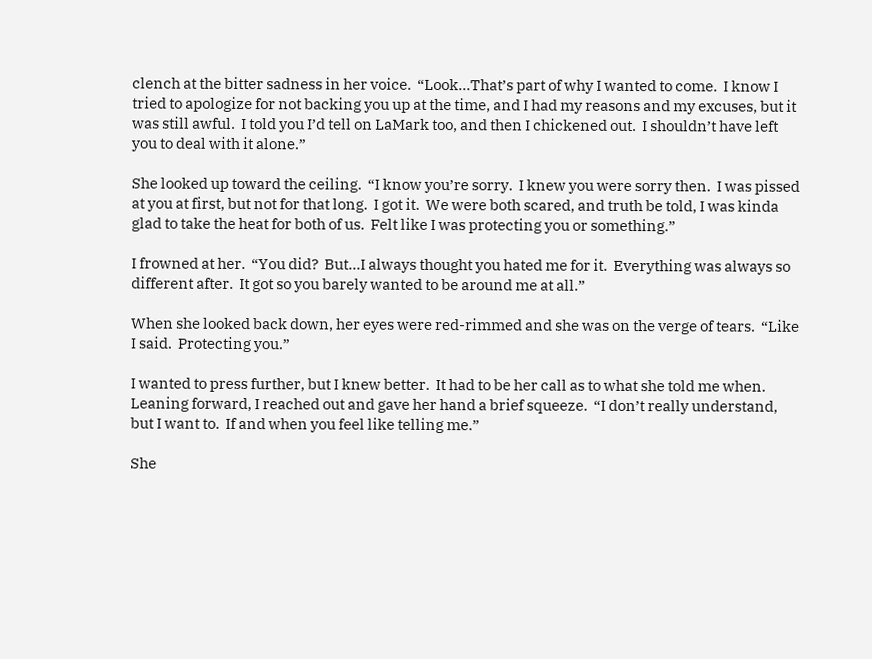clench at the bitter sadness in her voice.  “Look…That’s part of why I wanted to come.  I know I tried to apologize for not backing you up at the time, and I had my reasons and my excuses, but it was still awful.  I told you I’d tell on LaMark too, and then I chickened out.  I shouldn’t have left you to deal with it alone.”

She looked up toward the ceiling.  “I know you’re sorry.  I knew you were sorry then.  I was pissed at you at first, but not for that long.  I got it.  We were both scared, and truth be told, I was kinda glad to take the heat for both of us.  Felt like I was protecting you or something.”

I frowned at her.  “You did?  But…I always thought you hated me for it.  Everything was always so different after.  It got so you barely wanted to be around me at all.”

When she looked back down, her eyes were red-rimmed and she was on the verge of tears.  “Like I said.  Protecting you.”

I wanted to press further, but I knew better.  It had to be her call as to what she told me when.  Leaning forward, I reached out and gave her hand a brief squeeze.  “I don’t really understand, but I want to.  If and when you feel like telling me.”

She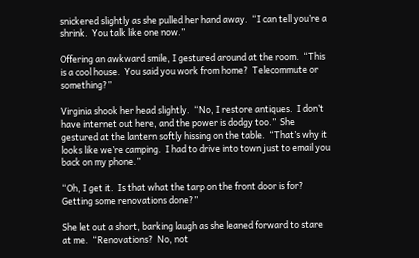snickered slightly as she pulled her hand away.  “I can tell you’re a shrink.  You talk like one now.”

Offering an awkward smile, I gestured around at the room.  “This is a cool house.  You said you work from home?  Telecommute or something?”

Virginia shook her head slightly.  “No, I restore antiques.  I don’t have internet out here, and the power is dodgy too.”  She gestured at the lantern softly hissing on the table.  “That’s why it looks like we’re camping.  I had to drive into town just to email you back on my phone.”

“Oh, I get it.  Is that what the tarp on the front door is for?  Getting some renovations done?”

She let out a short, barking laugh as she leaned forward to stare at me.  “Renovations?  No, not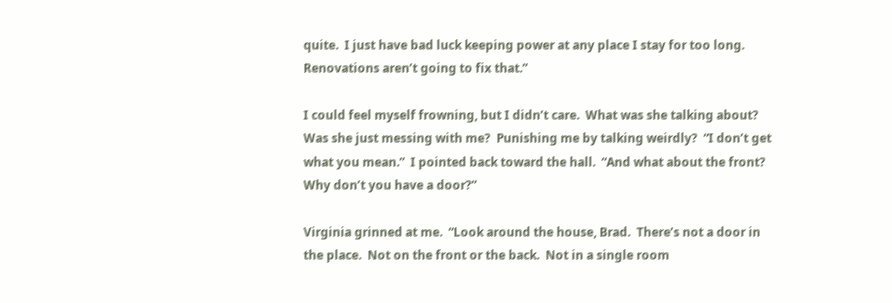quite.  I just have bad luck keeping power at any place I stay for too long.  Renovations aren’t going to fix that.”

I could feel myself frowning, but I didn’t care.  What was she talking about?  Was she just messing with me?  Punishing me by talking weirdly?  “I don’t get what you mean.”  I pointed back toward the hall.  “And what about the front?  Why don’t you have a door?”

Virginia grinned at me.  “Look around the house, Brad.  There’s not a door in the place.  Not on the front or the back.  Not in a single room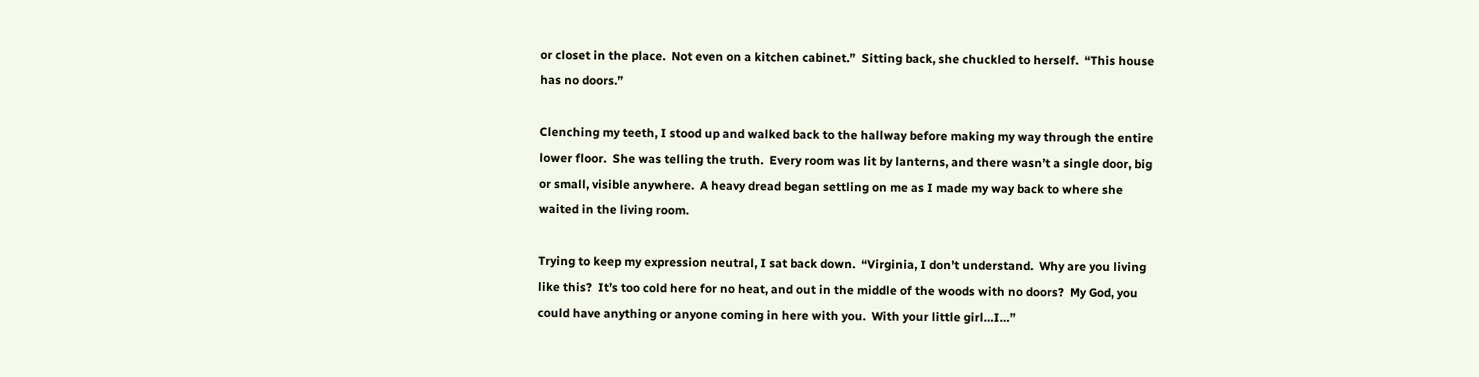or closet in the place.  Not even on a kitchen cabinet.”  Sitting back, she chuckled to herself.  “This house has no doors.”

Clenching my teeth, I stood up and walked back to the hallway before making my way through the entire lower floor.  She was telling the truth.  Every room was lit by lanterns, and there wasn’t a single door, big or small, visible anywhere.  A heavy dread began settling on me as I made my way back to where she waited in the living room.

Trying to keep my expression neutral, I sat back down.  “Virginia, I don’t understand.  Why are you living like this?  It’s too cold here for no heat, and out in the middle of the woods with no doors?  My God, you could have anything or anyone coming in here with you.  With your little girl…I…”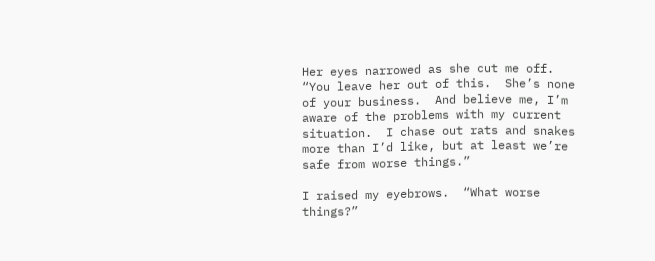Her eyes narrowed as she cut me off.  “You leave her out of this.  She’s none of your business.  And believe me, I’m aware of the problems with my current situation.  I chase out rats and snakes more than I’d like, but at least we’re safe from worse things.”

I raised my eyebrows.  “What worse things?”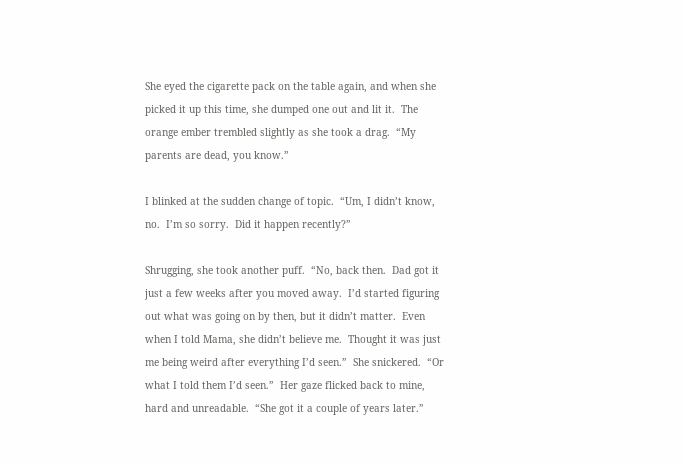She eyed the cigarette pack on the table again, and when she picked it up this time, she dumped one out and lit it.  The orange ember trembled slightly as she took a drag.  “My parents are dead, you know.”

I blinked at the sudden change of topic.  “Um, I didn’t know, no.  I’m so sorry.  Did it happen recently?”

Shrugging, she took another puff.  “No, back then.  Dad got it just a few weeks after you moved away.  I’d started figuring out what was going on by then, but it didn’t matter.  Even when I told Mama, she didn’t believe me.  Thought it was just me being weird after everything I’d seen.”  She snickered.  “Or what I told them I’d seen.”  Her gaze flicked back to mine, hard and unreadable.  “She got it a couple of years later.”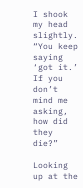I shook my head slightly.  “You keep saying ‘got it.’  If you don’t mind me asking, how did they die?”

Looking up at the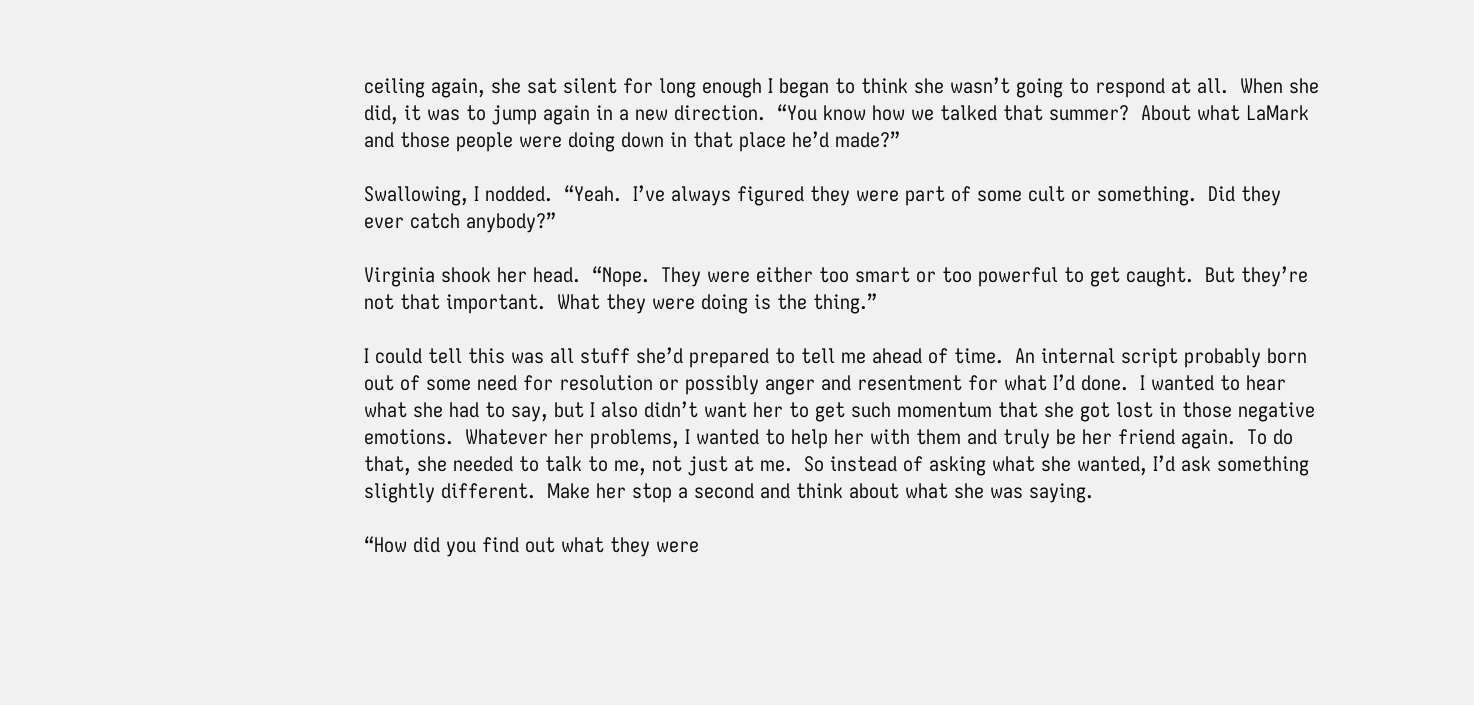ceiling again, she sat silent for long enough I began to think she wasn’t going to respond at all.  When she did, it was to jump again in a new direction.  “You know how we talked that summer?  About what LaMark and those people were doing down in that place he’d made?”

Swallowing, I nodded.  “Yeah.  I’ve always figured they were part of some cult or something.  Did they ever catch anybody?”

Virginia shook her head.  “Nope.  They were either too smart or too powerful to get caught.  But they’re not that important.  What they were doing is the thing.”

I could tell this was all stuff she’d prepared to tell me ahead of time.  An internal script probably born out of some need for resolution or possibly anger and resentment for what I’d done.  I wanted to hear what she had to say, but I also didn’t want her to get such momentum that she got lost in those negative emotions.  Whatever her problems, I wanted to help her with them and truly be her friend again.  To do that, she needed to talk to me, not just at me.  So instead of asking what she wanted, I’d ask something slightly different.  Make her stop a second and think about what she was saying.

“How did you find out what they were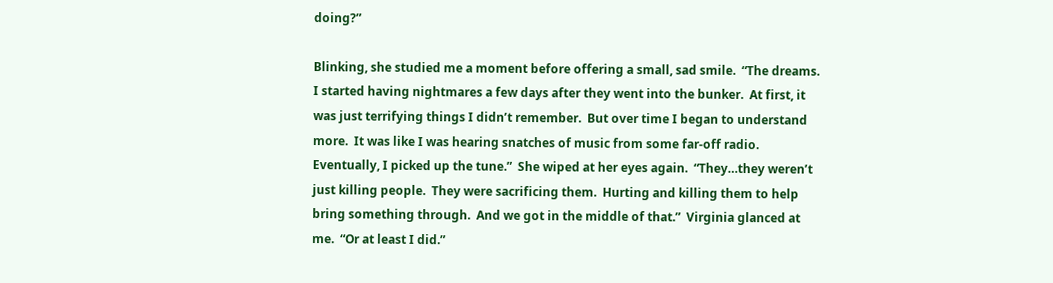doing?”

Blinking, she studied me a moment before offering a small, sad smile.  “The dreams.  I started having nightmares a few days after they went into the bunker.  At first, it was just terrifying things I didn’t remember.  But over time I began to understand more.  It was like I was hearing snatches of music from some far-off radio.  Eventually, I picked up the tune.”  She wiped at her eyes again.  “They…they weren’t just killing people.  They were sacrificing them.  Hurting and killing them to help bring something through.  And we got in the middle of that.”  Virginia glanced at me.  “Or at least I did.”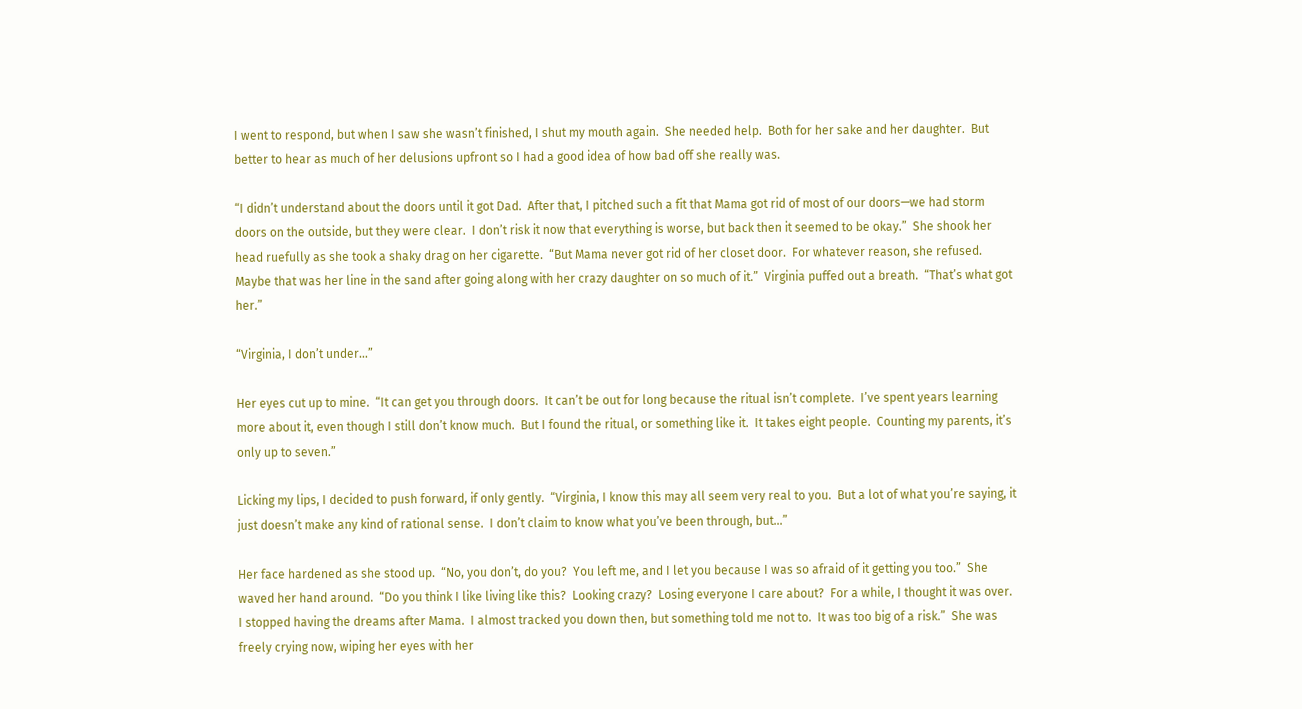I went to respond, but when I saw she wasn’t finished, I shut my mouth again.  She needed help.  Both for her sake and her daughter.  But better to hear as much of her delusions upfront so I had a good idea of how bad off she really was.

“I didn’t understand about the doors until it got Dad.  After that, I pitched such a fit that Mama got rid of most of our doors—we had storm doors on the outside, but they were clear.  I don’t risk it now that everything is worse, but back then it seemed to be okay.”  She shook her head ruefully as she took a shaky drag on her cigarette.  “But Mama never got rid of her closet door.  For whatever reason, she refused.  Maybe that was her line in the sand after going along with her crazy daughter on so much of it.”  Virginia puffed out a breath.  “That’s what got her.”

“Virginia, I don’t under…”

Her eyes cut up to mine.  “It can get you through doors.  It can’t be out for long because the ritual isn’t complete.  I’ve spent years learning more about it, even though I still don’t know much.  But I found the ritual, or something like it.  It takes eight people.  Counting my parents, it’s only up to seven.”

Licking my lips, I decided to push forward, if only gently.  “Virginia, I know this may all seem very real to you.  But a lot of what you’re saying, it just doesn’t make any kind of rational sense.  I don’t claim to know what you’ve been through, but…”

Her face hardened as she stood up.  “No, you don’t, do you?  You left me, and I let you because I was so afraid of it getting you too.”  She waved her hand around.  “Do you think I like living like this?  Looking crazy?  Losing everyone I care about?  For a while, I thought it was over.  I stopped having the dreams after Mama.  I almost tracked you down then, but something told me not to.  It was too big of a risk.”  She was freely crying now, wiping her eyes with her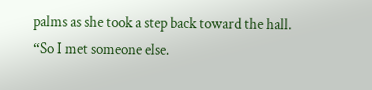palms as she took a step back toward the hall.  “So I met someone else.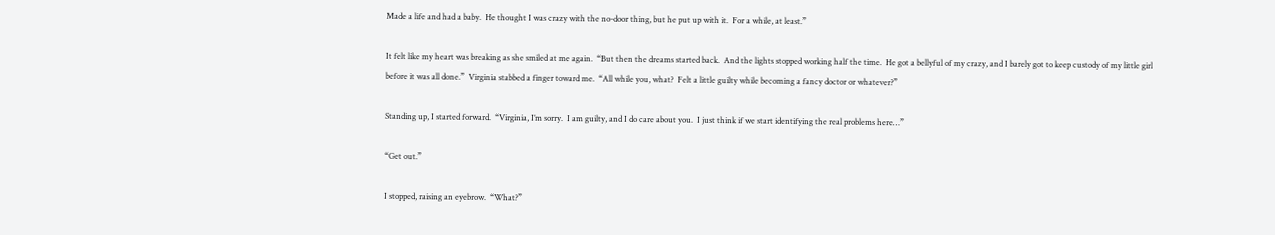Made a life and had a baby.  He thought I was crazy with the no-door thing, but he put up with it.  For a while, at least.”

It felt like my heart was breaking as she smiled at me again.  “But then the dreams started back.  And the lights stopped working half the time.  He got a bellyful of my crazy, and I barely got to keep custody of my little girl before it was all done.”  Virginia stabbed a finger toward me.  “All while you, what?  Felt a little guilty while becoming a fancy doctor or whatever?”

Standing up, I started forward.  “Virginia, I’m sorry.  I am guilty, and I do care about you.  I just think if we start identifying the real problems here…”

“Get out.”

I stopped, raising an eyebrow.  “What?”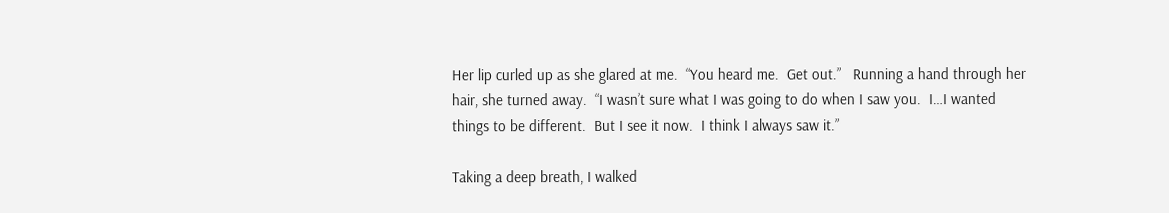Her lip curled up as she glared at me.  “You heard me.  Get out.”   Running a hand through her hair, she turned away.  “I wasn’t sure what I was going to do when I saw you.  I…I wanted things to be different.  But I see it now.  I think I always saw it.”

Taking a deep breath, I walked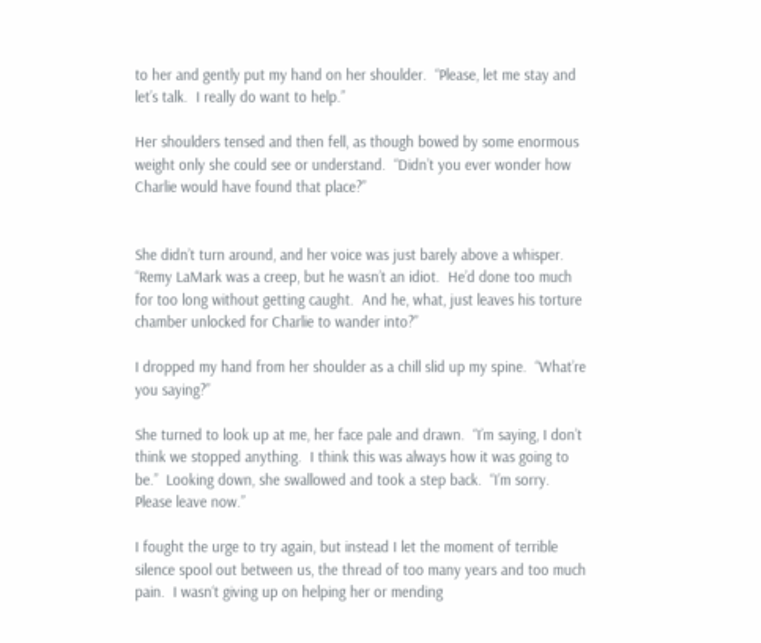to her and gently put my hand on her shoulder.  “Please, let me stay and let’s talk.  I really do want to help.”

Her shoulders tensed and then fell, as though bowed by some enormous weight only she could see or understand.  “Didn’t you ever wonder how Charlie would have found that place?”


She didn’t turn around, and her voice was just barely above a whisper.  “Remy LaMark was a creep, but he wasn’t an idiot.  He’d done too much for too long without getting caught.  And he, what, just leaves his torture chamber unlocked for Charlie to wander into?”

I dropped my hand from her shoulder as a chill slid up my spine.  “What’re you saying?”

She turned to look up at me, her face pale and drawn.  “I’m saying, I don’t think we stopped anything.  I think this was always how it was going to be.”  Looking down, she swallowed and took a step back.  “I’m sorry.  Please leave now.”

I fought the urge to try again, but instead I let the moment of terrible silence spool out between us, the thread of too many years and too much pain.  I wasn‘t giving up on helping her or mending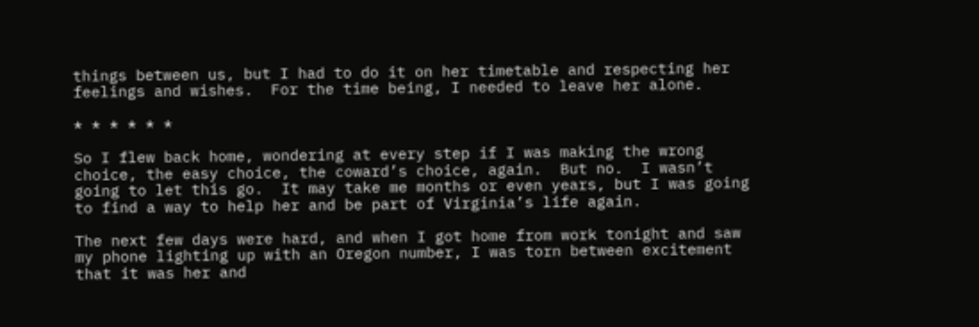things between us, but I had to do it on her timetable and respecting her feelings and wishes.  For the time being, I needed to leave her alone.

* * * * * *

So I flew back home, wondering at every step if I was making the wrong choice, the easy choice, the coward’s choice, again.  But no.  I wasn’t going to let this go.  It may take me months or even years, but I was going to find a way to help her and be part of Virginia’s life again.

The next few days were hard, and when I got home from work tonight and saw my phone lighting up with an Oregon number, I was torn between excitement that it was her and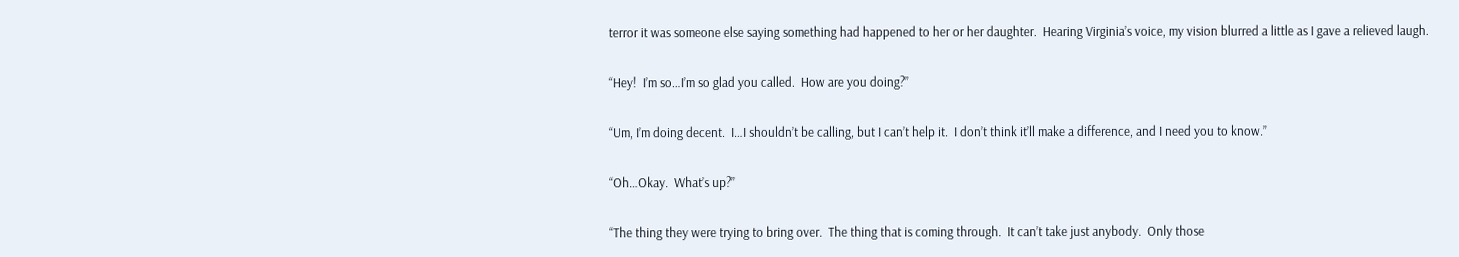terror it was someone else saying something had happened to her or her daughter.  Hearing Virginia’s voice, my vision blurred a little as I gave a relieved laugh.

“Hey!  I’m so…I’m so glad you called.  How are you doing?”

“Um, I’m doing decent.  I…I shouldn’t be calling, but I can’t help it.  I don’t think it’ll make a difference, and I need you to know.”

“Oh…Okay.  What’s up?”

“The thing they were trying to bring over.  The thing that is coming through.  It can’t take just anybody.  Only those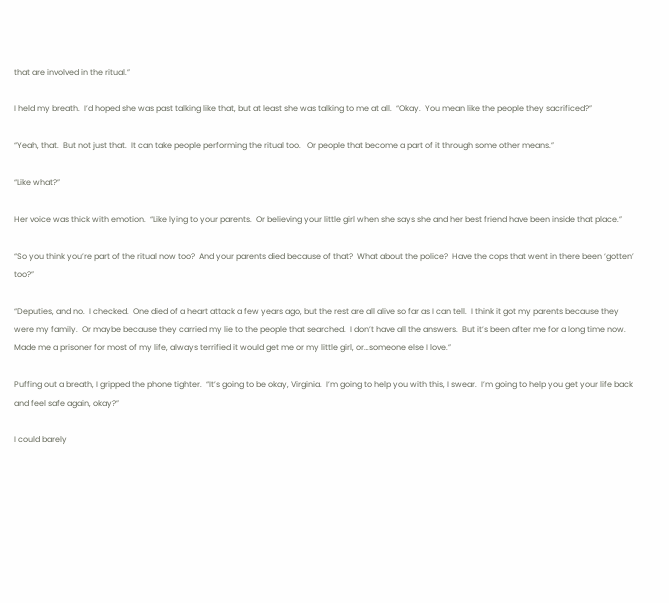that are involved in the ritual.”

I held my breath.  I’d hoped she was past talking like that, but at least she was talking to me at all.  “Okay.  You mean like the people they sacrificed?”

“Yeah, that.  But not just that.  It can take people performing the ritual too.   Or people that become a part of it through some other means.”

“Like what?”

Her voice was thick with emotion.  “Like lying to your parents.  Or believing your little girl when she says she and her best friend have been inside that place.”

“So you think you’re part of the ritual now too?  And your parents died because of that?  What about the police?  Have the cops that went in there been ‘gotten’ too?”

“Deputies, and no.  I checked.  One died of a heart attack a few years ago, but the rest are all alive so far as I can tell.  I think it got my parents because they were my family.  Or maybe because they carried my lie to the people that searched.  I don’t have all the answers.  But it’s been after me for a long time now.  Made me a prisoner for most of my life, always terrified it would get me or my little girl, or…someone else I love.”

Puffing out a breath, I gripped the phone tighter.  “It’s going to be okay, Virginia.  I’m going to help you with this, I swear.  I’m going to help you get your life back and feel safe again, okay?”

I could barely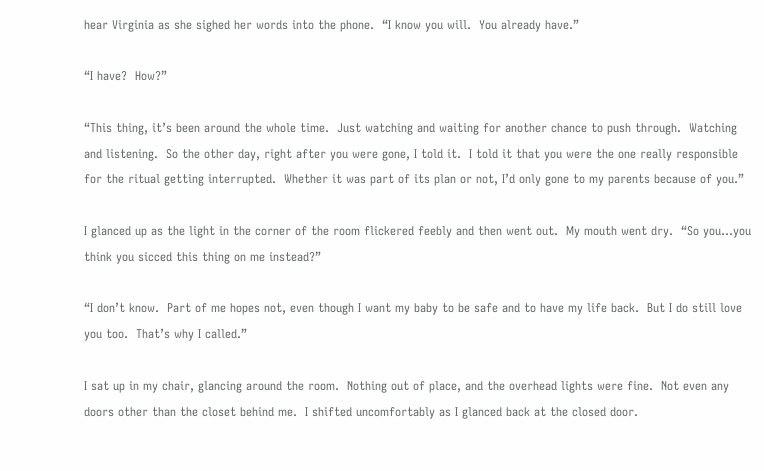hear Virginia as she sighed her words into the phone.  “I know you will.  You already have.”

“I have?  How?”

“This thing, it’s been around the whole time.  Just watching and waiting for another chance to push through.  Watching and listening.  So the other day, right after you were gone, I told it.  I told it that you were the one really responsible for the ritual getting interrupted.  Whether it was part of its plan or not, I’d only gone to my parents because of you.”

I glanced up as the light in the corner of the room flickered feebly and then went out.  My mouth went dry.  “So you…you think you sicced this thing on me instead?”

“I don’t know.  Part of me hopes not, even though I want my baby to be safe and to have my life back.  But I do still love you too.  That’s why I called.”

I sat up in my chair, glancing around the room.  Nothing out of place, and the overhead lights were fine.  Not even any doors other than the closet behind me.  I shifted uncomfortably as I glanced back at the closed door.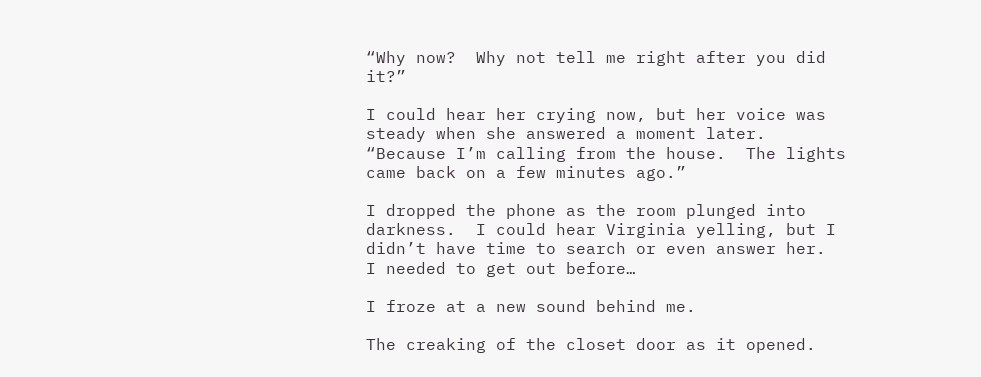“Why now?  Why not tell me right after you did it?”

I could hear her crying now, but her voice was steady when she answered a moment later.  “Because I’m calling from the house.  The lights came back on a few minutes ago.”

I dropped the phone as the room plunged into darkness.  I could hear Virginia yelling, but I didn’t have time to search or even answer her.  I needed to get out before…

I froze at a new sound behind me.

The creaking of the closet door as it opened.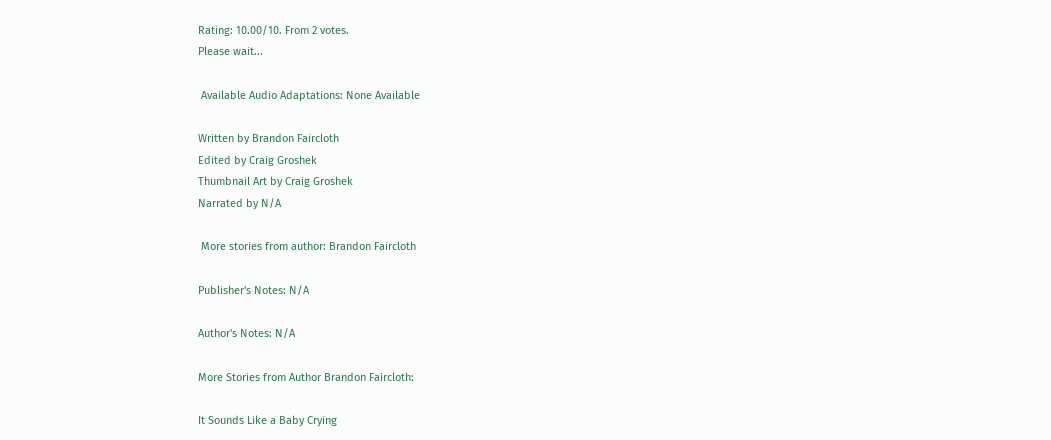Rating: 10.00/10. From 2 votes.
Please wait...

 Available Audio Adaptations: None Available

Written by Brandon Faircloth
Edited by Craig Groshek
Thumbnail Art by Craig Groshek
Narrated by N/A

 More stories from author: Brandon Faircloth

Publisher's Notes: N/A

Author's Notes: N/A

More Stories from Author Brandon Faircloth:

It Sounds Like a Baby Crying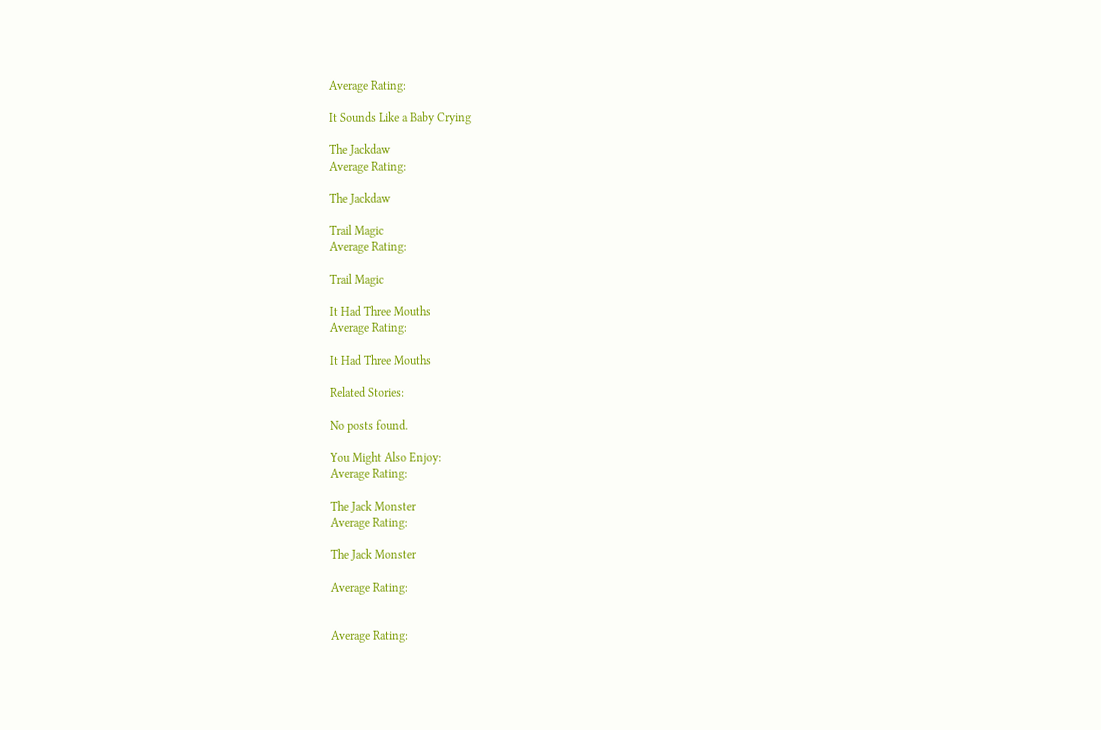Average Rating:

It Sounds Like a Baby Crying

The Jackdaw
Average Rating:

The Jackdaw

Trail Magic
Average Rating:

Trail Magic

It Had Three Mouths
Average Rating:

It Had Three Mouths

Related Stories:

No posts found.

You Might Also Enjoy:
Average Rating:

The Jack Monster
Average Rating:

The Jack Monster

Average Rating:


Average Rating: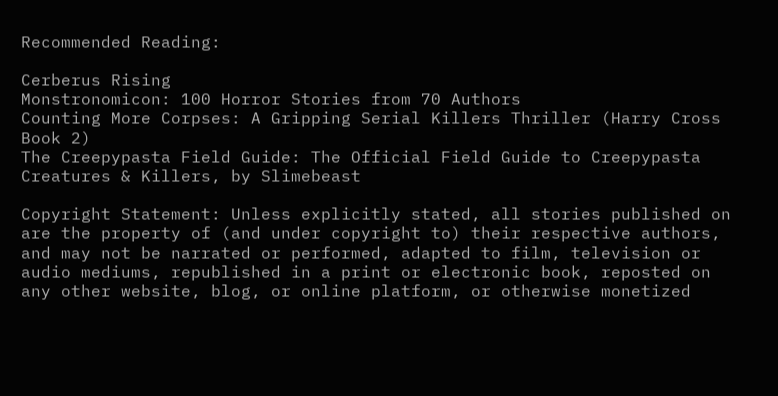Recommended Reading:

Cerberus Rising
Monstronomicon: 100 Horror Stories from 70 Authors
Counting More Corpses: A Gripping Serial Killers Thriller (Harry Cross Book 2)
The Creepypasta Field Guide: The Official Field Guide to Creepypasta Creatures & Killers, by Slimebeast

Copyright Statement: Unless explicitly stated, all stories published on are the property of (and under copyright to) their respective authors, and may not be narrated or performed, adapted to film, television or audio mediums, republished in a print or electronic book, reposted on any other website, blog, or online platform, or otherwise monetized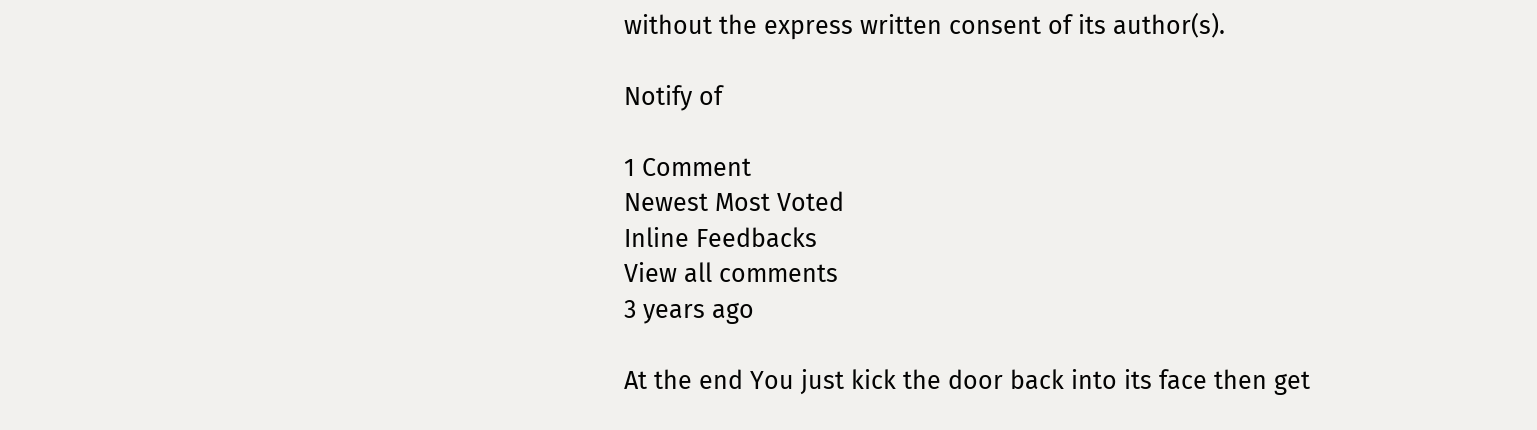without the express written consent of its author(s).

Notify of

1 Comment
Newest Most Voted
Inline Feedbacks
View all comments
3 years ago

At the end You just kick the door back into its face then get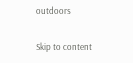outdoors

Skip to content